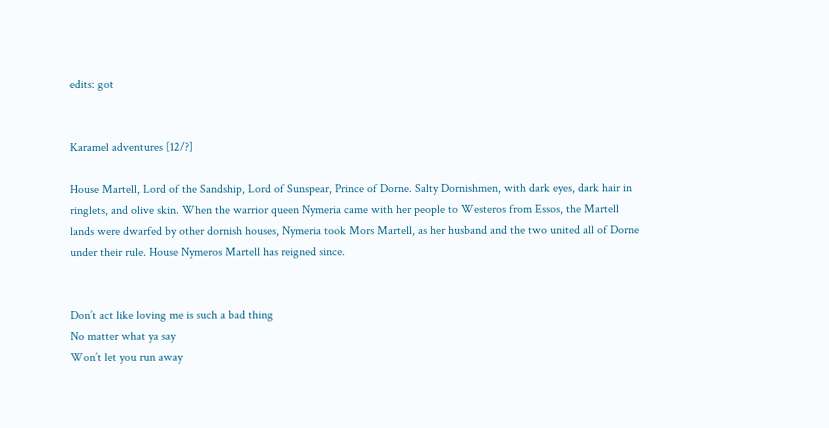edits: got


Karamel adventures [12/?]

House Martell, Lord of the Sandship, Lord of Sunspear, Prince of Dorne. Salty Dornishmen, with dark eyes, dark hair in ringlets, and olive skin. When the warrior queen Nymeria came with her people to Westeros from Essos, the Martell lands were dwarfed by other dornish houses, Nymeria took Mors Martell, as her husband and the two united all of Dorne under their rule. House Nymeros Martell has reigned since.


Don’t act like loving me is such a bad thing
No matter what ya say
Won’t let you run away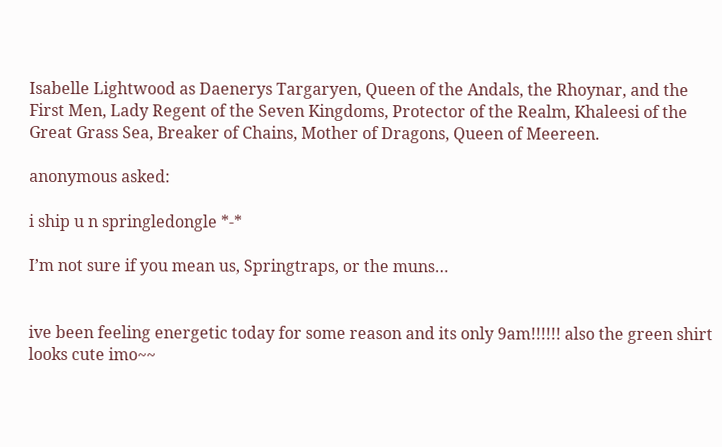Isabelle Lightwood as Daenerys Targaryen, Queen of the Andals, the Rhoynar, and the First Men, Lady Regent of the Seven Kingdoms, Protector of the Realm, Khaleesi of the Great Grass Sea, Breaker of Chains, Mother of Dragons, Queen of Meereen.

anonymous asked:

i ship u n springledongle *-*

I’m not sure if you mean us, Springtraps, or the muns…


ive been feeling energetic today for some reason and its only 9am!!!!!! also the green shirt looks cute imo~~